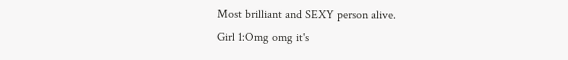Most brilliant and SEXY person alive.
Girl 1:Omg omg it's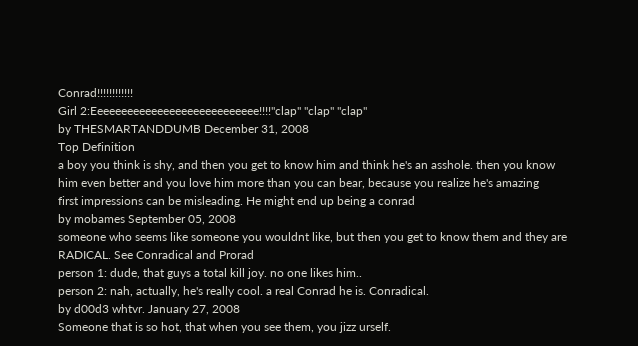Conrad!!!!!!!!!!!!
Girl 2:Eeeeeeeeeeeeeeeeeeeeeeeeeeee!!!!"clap" "clap" "clap"
by THESMARTANDDUMB December 31, 2008
Top Definition
a boy you think is shy, and then you get to know him and think he's an asshole. then you know him even better and you love him more than you can bear, because you realize he's amazing
first impressions can be misleading. He might end up being a conrad
by mobames September 05, 2008
someone who seems like someone you wouldnt like, but then you get to know them and they are RADICAL. See Conradical and Prorad
person 1: dude, that guys a total kill joy. no one likes him..
person 2: nah, actually, he's really cool. a real Conrad he is. Conradical.
by d00d3 whtvr. January 27, 2008
Someone that is so hot, that when you see them, you jizz urself.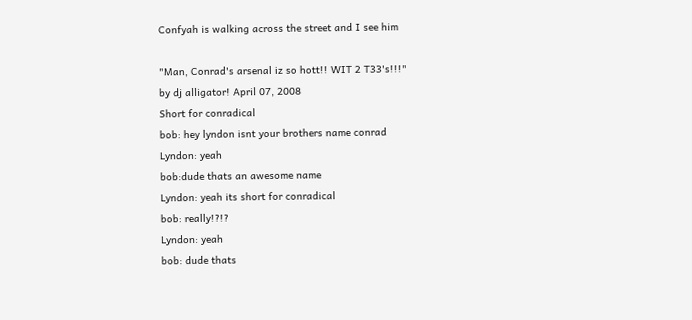Confyah is walking across the street and I see him

"Man, Conrad's arsenal iz so hott!! WIT 2 T33's!!!"
by dj alligator! April 07, 2008
Short for conradical
bob: hey lyndon isnt your brothers name conrad
Lyndon: yeah
bob:dude thats an awesome name
Lyndon: yeah its short for conradical
bob: really!?!?
Lyndon: yeah
bob: dude thats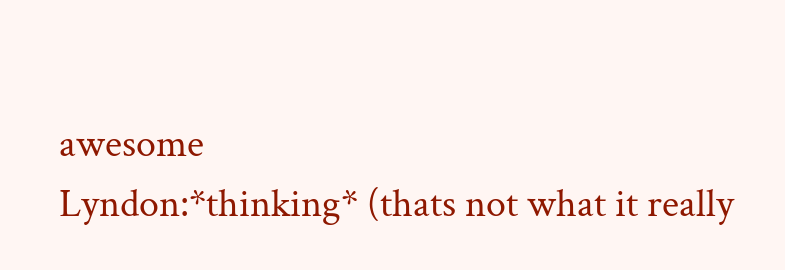awesome
Lyndon:*thinking* (thats not what it really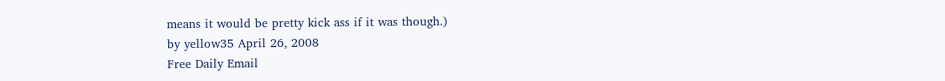means it would be pretty kick ass if it was though.)
by yellow35 April 26, 2008
Free Daily Email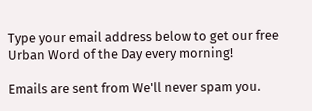Type your email address below to get our free Urban Word of the Day every morning!

Emails are sent from We'll never spam you.